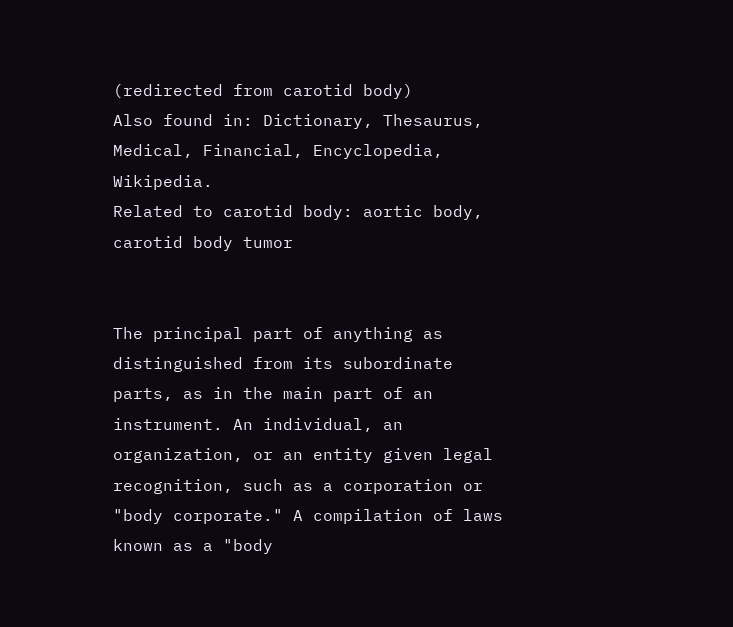(redirected from carotid body)
Also found in: Dictionary, Thesaurus, Medical, Financial, Encyclopedia, Wikipedia.
Related to carotid body: aortic body, carotid body tumor


The principal part of anything as distinguished from its subordinate parts, as in the main part of an instrument. An individual, an organization, or an entity given legal recognition, such as a corporation or "body corporate." A compilation of laws known as a "body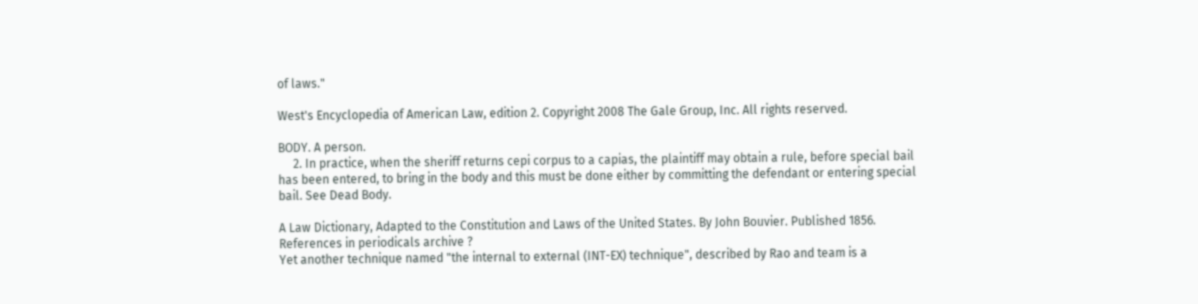of laws."

West's Encyclopedia of American Law, edition 2. Copyright 2008 The Gale Group, Inc. All rights reserved.

BODY. A person.
     2. In practice, when the sheriff returns cepi corpus to a capias, the plaintiff may obtain a rule, before special bail has been entered, to bring in the body and this must be done either by committing the defendant or entering special bail. See Dead Body.

A Law Dictionary, Adapted to the Constitution and Laws of the United States. By John Bouvier. Published 1856.
References in periodicals archive ?
Yet another technique named "the internal to external (INT-EX) technique", described by Rao and team is a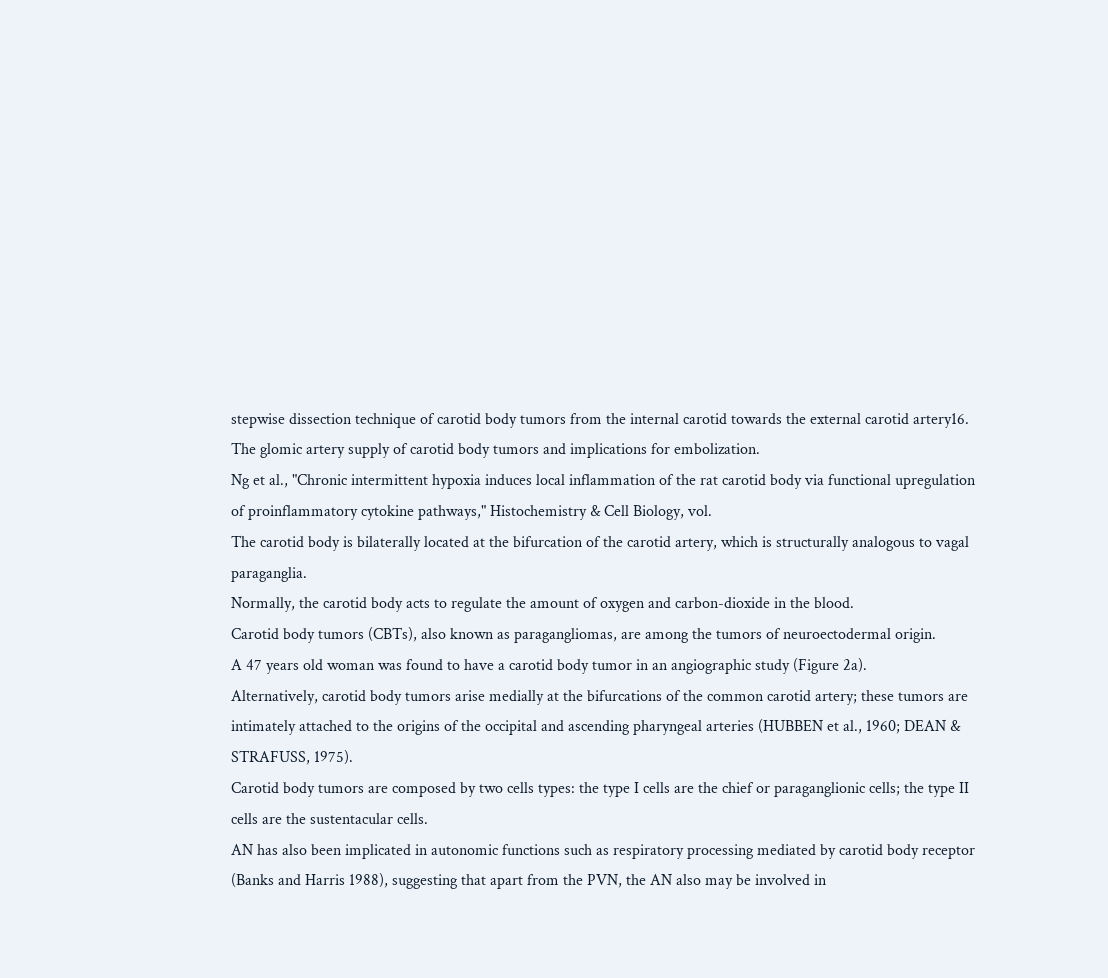stepwise dissection technique of carotid body tumors from the internal carotid towards the external carotid artery16.
The glomic artery supply of carotid body tumors and implications for embolization.
Ng et al., "Chronic intermittent hypoxia induces local inflammation of the rat carotid body via functional upregulation of proinflammatory cytokine pathways," Histochemistry & Cell Biology, vol.
The carotid body is bilaterally located at the bifurcation of the carotid artery, which is structurally analogous to vagal paraganglia.
Normally, the carotid body acts to regulate the amount of oxygen and carbon-dioxide in the blood.
Carotid body tumors (CBTs), also known as paragangliomas, are among the tumors of neuroectodermal origin.
A 47 years old woman was found to have a carotid body tumor in an angiographic study (Figure 2a).
Alternatively, carotid body tumors arise medially at the bifurcations of the common carotid artery; these tumors are intimately attached to the origins of the occipital and ascending pharyngeal arteries (HUBBEN et al., 1960; DEAN & STRAFUSS, 1975).
Carotid body tumors are composed by two cells types: the type I cells are the chief or paraganglionic cells; the type II cells are the sustentacular cells.
AN has also been implicated in autonomic functions such as respiratory processing mediated by carotid body receptor (Banks and Harris 1988), suggesting that apart from the PVN, the AN also may be involved in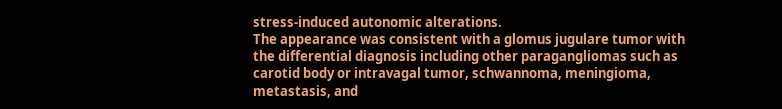stress-induced autonomic alterations.
The appearance was consistent with a glomus jugulare tumor with the differential diagnosis including other paragangliomas such as carotid body or intravagal tumor, schwannoma, meningioma, metastasis, and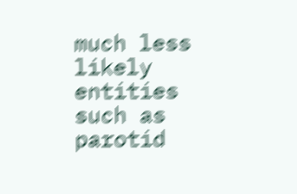much less likely entities such as parotid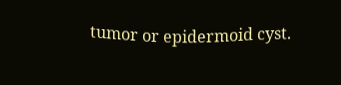tumor or epidermoid cyst.